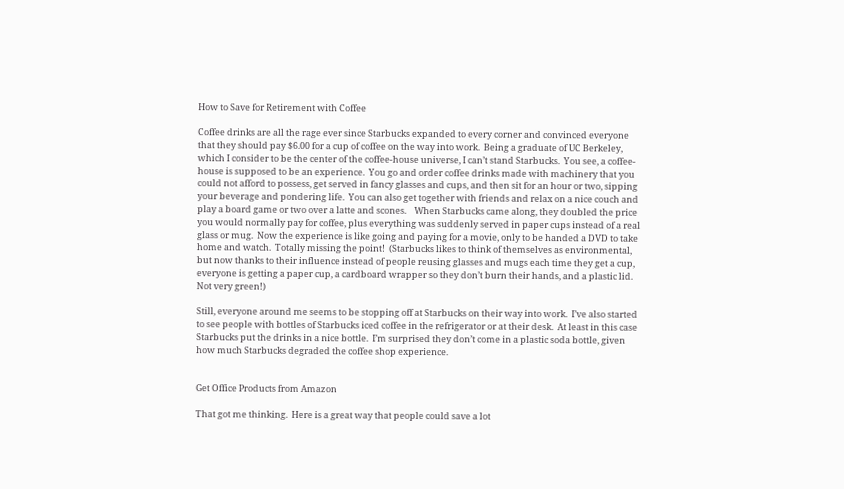How to Save for Retirement with Coffee

Coffee drinks are all the rage ever since Starbucks expanded to every corner and convinced everyone that they should pay $6.00 for a cup of coffee on the way into work.  Being a graduate of UC Berkeley, which I consider to be the center of the coffee-house universe, I can’t stand Starbucks.  You see, a coffee-house is supposed to be an experience.  You go and order coffee drinks made with machinery that you could not afford to possess, get served in fancy glasses and cups, and then sit for an hour or two, sipping your beverage and pondering life.  You can also get together with friends and relax on a nice couch and play a board game or two over a latte and scones.    When Starbucks came along, they doubled the price you would normally pay for coffee, plus everything was suddenly served in paper cups instead of a real glass or mug.  Now the experience is like going and paying for a movie, only to be handed a DVD to take home and watch.  Totally missing the point!  (Starbucks likes to think of themselves as environmental, but now thanks to their influence instead of people reusing glasses and mugs each time they get a cup, everyone is getting a paper cup, a cardboard wrapper so they don’t burn their hands, and a plastic lid.  Not very green!)

Still, everyone around me seems to be stopping off at Starbucks on their way into work.  I’ve also started to see people with bottles of Starbucks iced coffee in the refrigerator or at their desk.  At least in this case Starbucks put the drinks in a nice bottle.  I’m surprised they don’t come in a plastic soda bottle, given how much Starbucks degraded the coffee shop experience.


Get Office Products from Amazon

That got me thinking.  Here is a great way that people could save a lot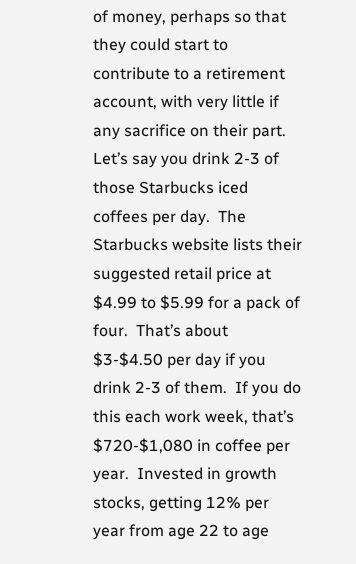of money, perhaps so that they could start to contribute to a retirement account, with very little if any sacrifice on their part.  Let’s say you drink 2-3 of those Starbucks iced coffees per day.  The Starbucks website lists their suggested retail price at $4.99 to $5.99 for a pack of four.  That’s about  $3-$4.50 per day if you drink 2-3 of them.  If you do this each work week, that’s $720-$1,080 in coffee per year.  Invested in growth stocks, getting 12% per year from age 22 to age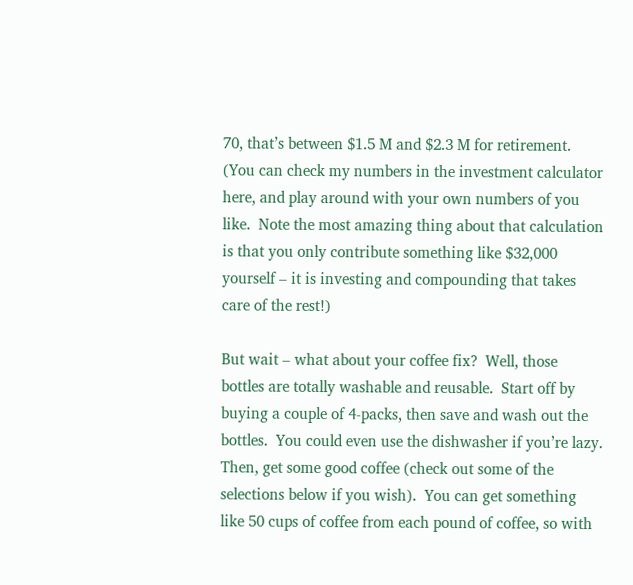70, that’s between $1.5 M and $2.3 M for retirement.  (You can check my numbers in the investment calculator here, and play around with your own numbers of you like.  Note the most amazing thing about that calculation is that you only contribute something like $32,000 yourself – it is investing and compounding that takes care of the rest!)

But wait – what about your coffee fix?  Well, those bottles are totally washable and reusable.  Start off by buying a couple of 4-packs, then save and wash out the bottles.  You could even use the dishwasher if you’re lazy.  Then, get some good coffee (check out some of the selections below if you wish).  You can get something like 50 cups of coffee from each pound of coffee, so with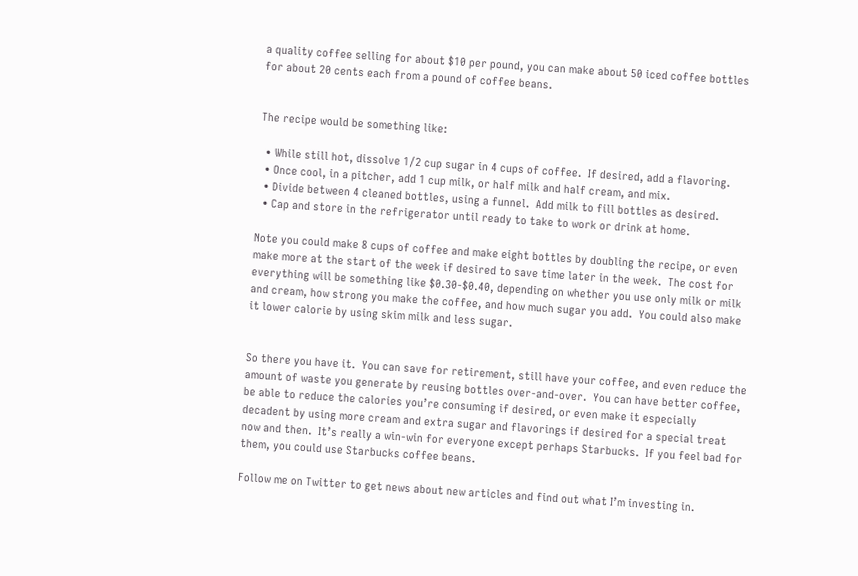a quality coffee selling for about $10 per pound, you can make about 50 iced coffee bottles for about 20 cents each from a pound of coffee beans.


The recipe would be something like:

  • While still hot, dissolve 1/2 cup sugar in 4 cups of coffee.  If desired, add a flavoring.
  • Once cool, in a pitcher, add 1 cup milk, or half milk and half cream, and mix.
  • Divide between 4 cleaned bottles, using a funnel.  Add milk to fill bottles as desired.
  • Cap and store in the refrigerator until ready to take to work or drink at home.

Note you could make 8 cups of coffee and make eight bottles by doubling the recipe, or even make more at the start of the week if desired to save time later in the week.  The cost for everything will be something like $0.30-$0.40, depending on whether you use only milk or milk and cream, how strong you make the coffee, and how much sugar you add.  You could also make it lower calorie by using skim milk and less sugar.


So there you have it.  You can save for retirement, still have your coffee, and even reduce the amount of waste you generate by reusing bottles over-and-over.  You can have better coffee, be able to reduce the calories you’re consuming if desired, or even make it especially decadent by using more cream and extra sugar and flavorings if desired for a special treat now and then.  It’s really a win-win for everyone except perhaps Starbucks.  If you feel bad for them, you could use Starbucks coffee beans.

Follow me on Twitter to get news about new articles and find out what I’m investing in.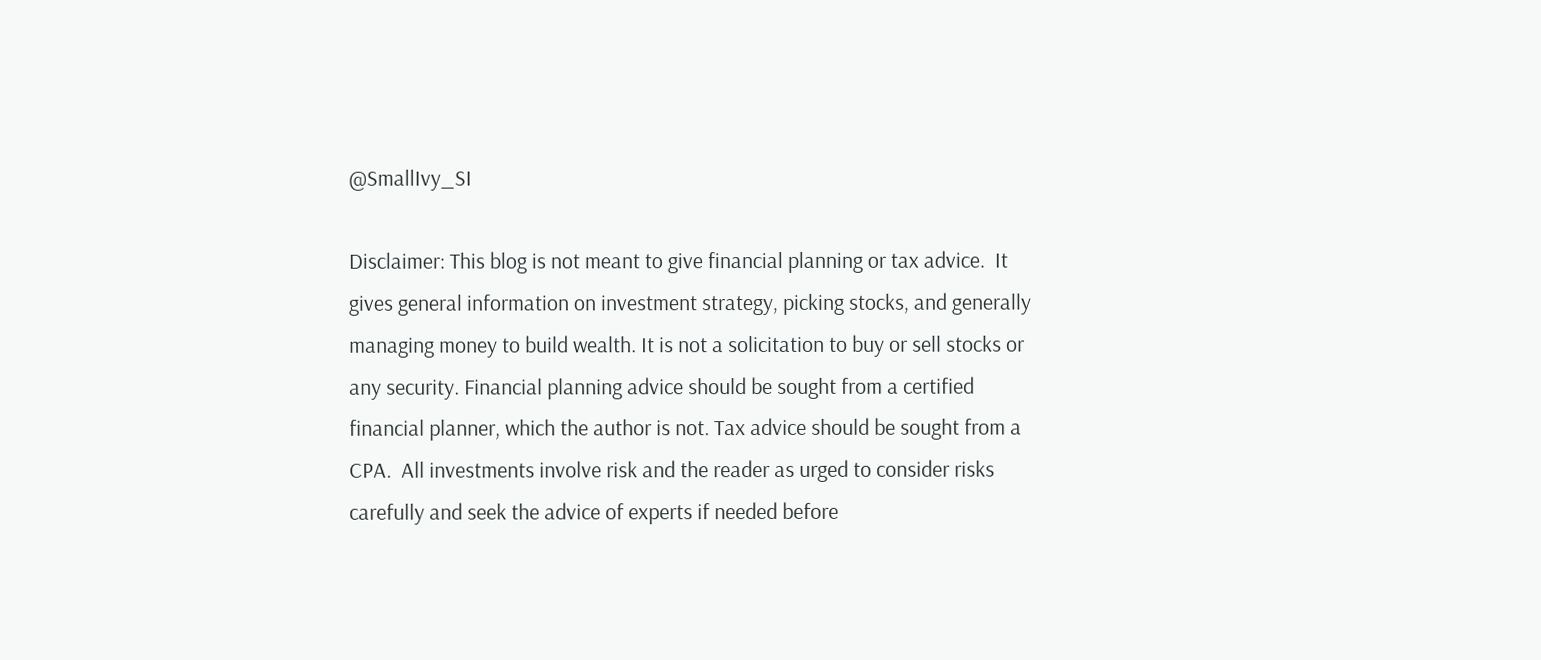@SmallIvy_SI

Disclaimer: This blog is not meant to give financial planning or tax advice.  It gives general information on investment strategy, picking stocks, and generally managing money to build wealth. It is not a solicitation to buy or sell stocks or any security. Financial planning advice should be sought from a certified financial planner, which the author is not. Tax advice should be sought from a CPA.  All investments involve risk and the reader as urged to consider risks carefully and seek the advice of experts if needed before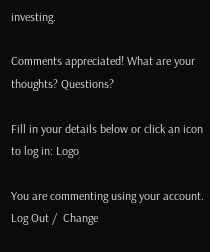investing.

Comments appreciated! What are your thoughts? Questions?

Fill in your details below or click an icon to log in: Logo

You are commenting using your account. Log Out /  Change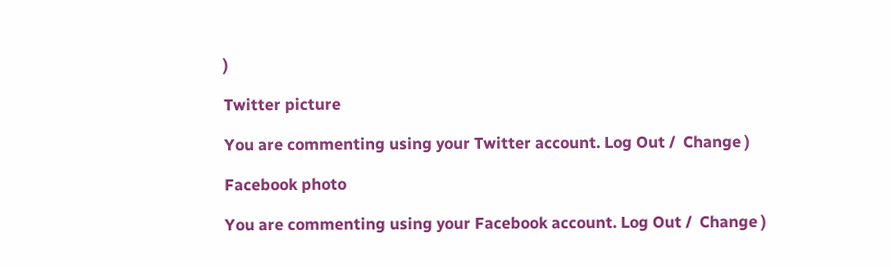)

Twitter picture

You are commenting using your Twitter account. Log Out /  Change )

Facebook photo

You are commenting using your Facebook account. Log Out /  Change )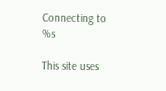Connecting to %s

This site uses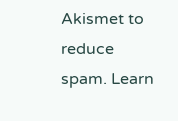Akismet to reduce spam. Learn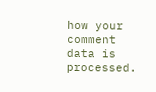how your comment data is processed.